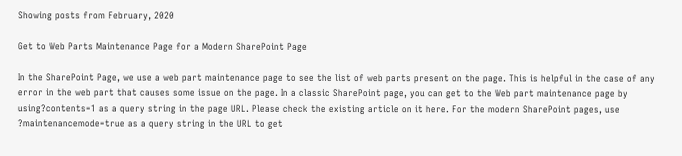Showing posts from February, 2020

Get to Web Parts Maintenance Page for a Modern SharePoint Page

In the SharePoint Page, we use a web part maintenance page to see the list of web parts present on the page. This is helpful in the case of any error in the web part that causes some issue on the page. In a classic SharePoint page, you can get to the Web part maintenance page by using?contents=1 as a query string in the page URL. Please check the existing article on it here. For the modern SharePoint pages, use ?maintenancemode=true as a query string in the URL to get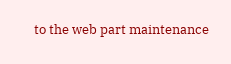to the web part maintenance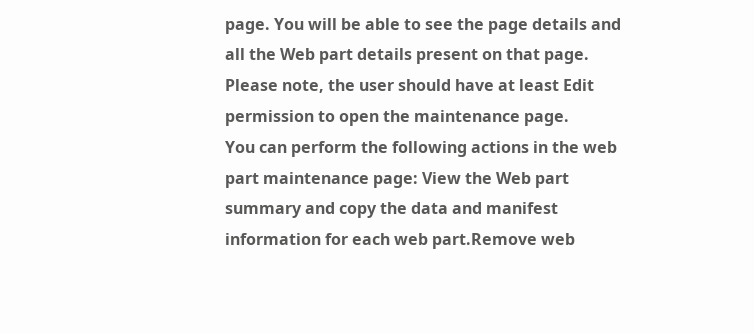page. You will be able to see the page details and all the Web part details present on that page.  Please note, the user should have at least Edit permission to open the maintenance page.
You can perform the following actions in the web part maintenance page: View the Web part summary and copy the data and manifest information for each web part.Remove web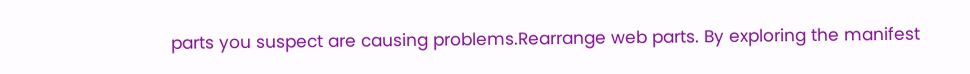parts you suspect are causing problems.Rearrange web parts. By exploring the manifest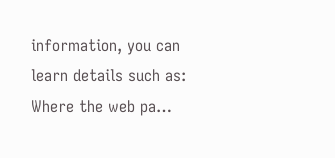information, you can learn details such as: Where the web pa…